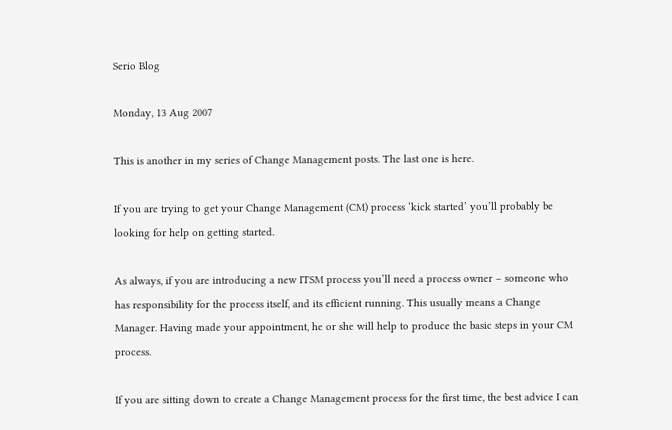Serio Blog

Monday, 13 Aug 2007

This is another in my series of Change Management posts. The last one is here.

If you are trying to get your Change Management (CM) process ‘kick started’ you’ll probably be looking for help on getting started.

As always, if you are introducing a new ITSM process you’ll need a process owner – someone who has responsibility for the process itself, and its efficient running. This usually means a Change Manager. Having made your appointment, he or she will help to produce the basic steps in your CM process.

If you are sitting down to create a Change Management process for the first time, the best advice I can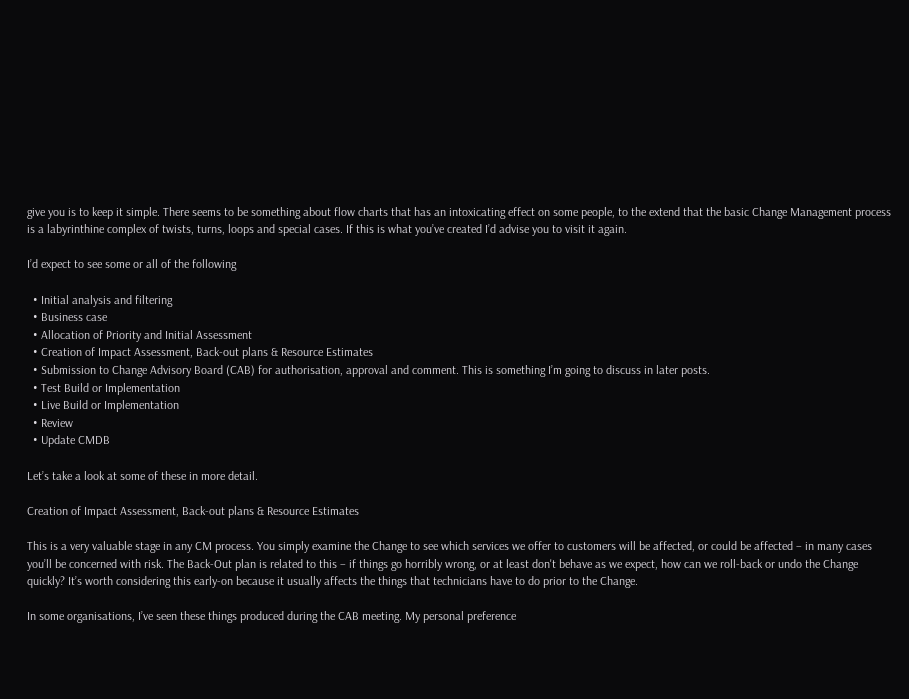give you is to keep it simple. There seems to be something about flow charts that has an intoxicating effect on some people, to the extend that the basic Change Management process is a labyrinthine complex of twists, turns, loops and special cases. If this is what you’ve created I’d advise you to visit it again.

I’d expect to see some or all of the following

  • Initial analysis and filtering
  • Business case
  • Allocation of Priority and Initial Assessment
  • Creation of Impact Assessment, Back-out plans & Resource Estimates
  • Submission to Change Advisory Board (CAB) for authorisation, approval and comment. This is something I’m going to discuss in later posts.
  • Test Build or Implementation
  • Live Build or Implementation
  • Review
  • Update CMDB

Let’s take a look at some of these in more detail.

Creation of Impact Assessment, Back-out plans & Resource Estimates

This is a very valuable stage in any CM process. You simply examine the Change to see which services we offer to customers will be affected, or could be affected – in many cases you’ll be concerned with risk. The Back-Out plan is related to this – if things go horribly wrong, or at least don't behave as we expect, how can we roll-back or undo the Change quickly? It’s worth considering this early-on because it usually affects the things that technicians have to do prior to the Change.

In some organisations, I’ve seen these things produced during the CAB meeting. My personal preference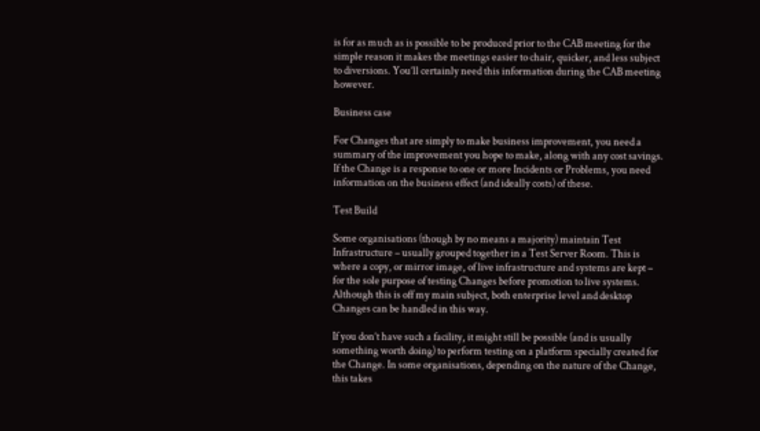is for as much as is possible to be produced prior to the CAB meeting for the simple reason it makes the meetings easier to chair, quicker, and less subject to diversions. You’ll certainly need this information during the CAB meeting however.

Business case

For Changes that are simply to make business improvement, you need a summary of the improvement you hope to make, along with any cost savings. If the Change is a response to one or more Incidents or Problems, you need information on the business effect (and ideally costs) of these.

Test Build

Some organisations (though by no means a majority) maintain Test Infrastructure – usually grouped together in a Test Server Room. This is where a copy, or mirror image, of live infrastructure and systems are kept – for the sole purpose of testing Changes before promotion to live systems. Although this is off my main subject, both enterprise level and desktop Changes can be handled in this way.

If you don’t have such a facility, it might still be possible (and is usually something worth doing) to perform testing on a platform specially created for the Change. In some organisations, depending on the nature of the Change, this takes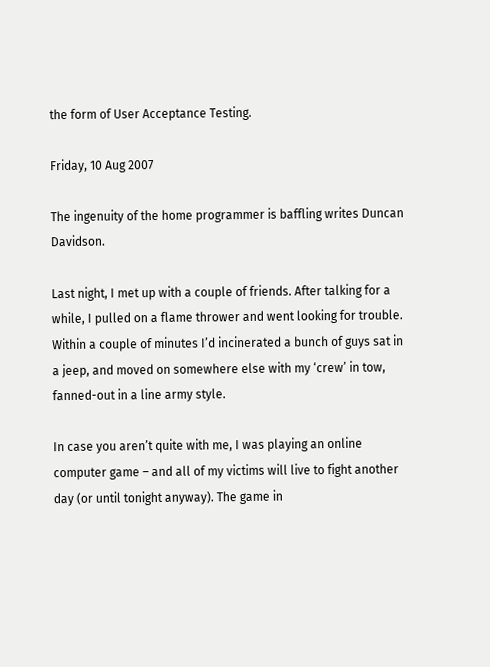the form of User Acceptance Testing.

Friday, 10 Aug 2007

The ingenuity of the home programmer is baffling writes Duncan Davidson.

Last night, I met up with a couple of friends. After talking for a while, I pulled on a flame thrower and went looking for trouble. Within a couple of minutes I’d incinerated a bunch of guys sat in a jeep, and moved on somewhere else with my ‘crew’ in tow, fanned-out in a line army style.

In case you aren’t quite with me, I was playing an online computer game – and all of my victims will live to fight another day (or until tonight anyway). The game in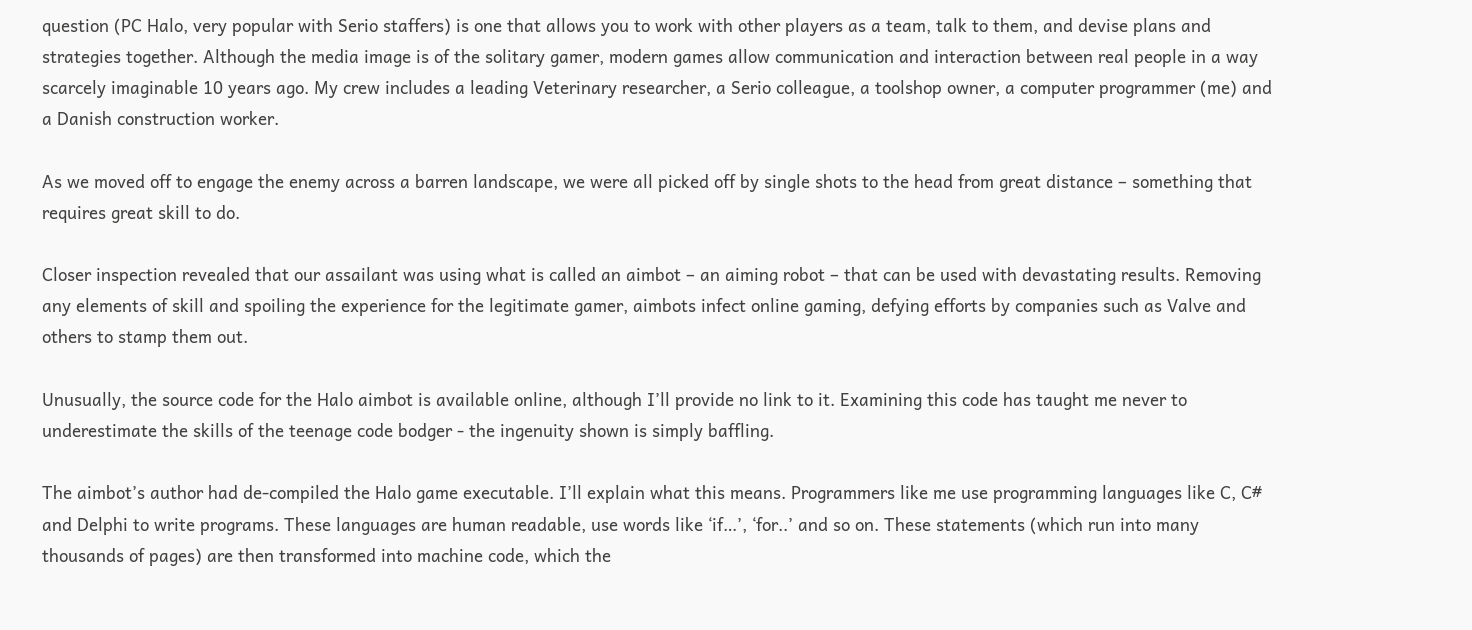question (PC Halo, very popular with Serio staffers) is one that allows you to work with other players as a team, talk to them, and devise plans and strategies together. Although the media image is of the solitary gamer, modern games allow communication and interaction between real people in a way scarcely imaginable 10 years ago. My crew includes a leading Veterinary researcher, a Serio colleague, a toolshop owner, a computer programmer (me) and a Danish construction worker.

As we moved off to engage the enemy across a barren landscape, we were all picked off by single shots to the head from great distance – something that requires great skill to do.

Closer inspection revealed that our assailant was using what is called an aimbot – an aiming robot – that can be used with devastating results. Removing any elements of skill and spoiling the experience for the legitimate gamer, aimbots infect online gaming, defying efforts by companies such as Valve and others to stamp them out.

Unusually, the source code for the Halo aimbot is available online, although I’ll provide no link to it. Examining this code has taught me never to underestimate the skills of the teenage code bodger - the ingenuity shown is simply baffling.

The aimbot’s author had de-compiled the Halo game executable. I’ll explain what this means. Programmers like me use programming languages like C, C# and Delphi to write programs. These languages are human readable, use words like ‘if…’, ‘for..’ and so on. These statements (which run into many thousands of pages) are then transformed into machine code, which the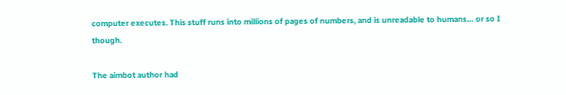computer executes. This stuff runs into millions of pages of numbers, and is unreadable to humans… or so I though.

The aimbot author had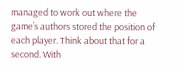managed to work out where the game’s authors stored the position of each player. Think about that for a second. With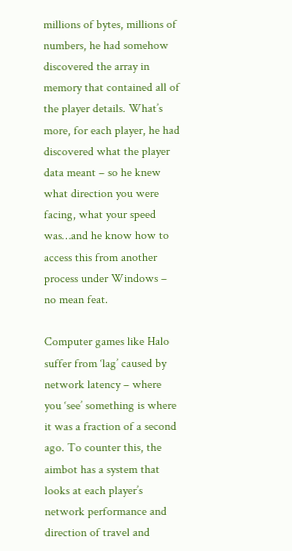millions of bytes, millions of numbers, he had somehow discovered the array in memory that contained all of the player details. What’s more, for each player, he had discovered what the player data meant – so he knew what direction you were facing, what your speed was…and he know how to access this from another process under Windows – no mean feat.

Computer games like Halo suffer from ‘lag’ caused by network latency – where you ‘see’ something is where it was a fraction of a second ago. To counter this, the aimbot has a system that looks at each player’s network performance and direction of travel and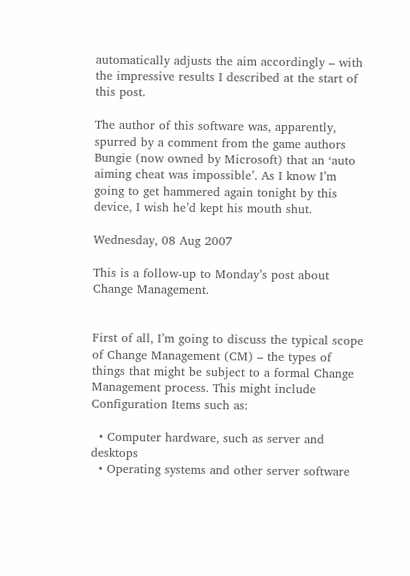automatically adjusts the aim accordingly – with the impressive results I described at the start of this post.

The author of this software was, apparently, spurred by a comment from the game authors Bungie (now owned by Microsoft) that an ‘auto aiming cheat was impossible’. As I know I’m going to get hammered again tonight by this device, I wish he’d kept his mouth shut.

Wednesday, 08 Aug 2007

This is a follow-up to Monday’s post about Change Management.


First of all, I’m going to discuss the typical scope of Change Management (CM) – the types of things that might be subject to a formal Change Management process. This might include Configuration Items such as:

  • Computer hardware, such as server and desktops
  • Operating systems and other server software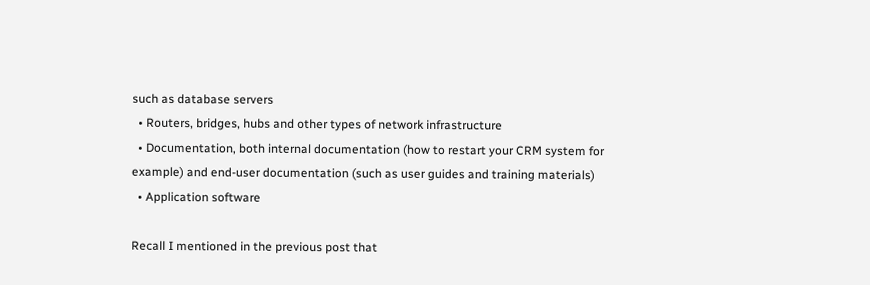such as database servers
  • Routers, bridges, hubs and other types of network infrastructure
  • Documentation, both internal documentation (how to restart your CRM system for example) and end-user documentation (such as user guides and training materials)
  • Application software

Recall I mentioned in the previous post that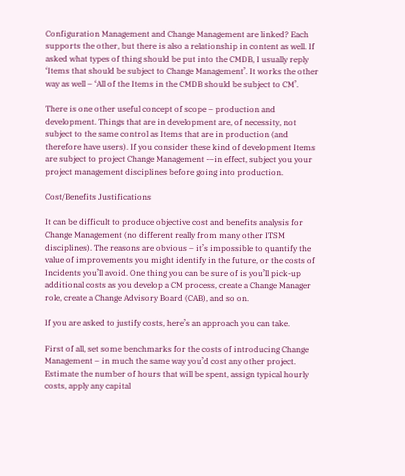Configuration Management and Change Management are linked? Each supports the other, but there is also a relationship in content as well. If asked what types of thing should be put into the CMDB, I usually reply ‘Items that should be subject to Change Management’. It works the other way as well – ‘All of the Items in the CMDB should be subject to CM’.

There is one other useful concept of scope – production and development. Things that are in development are, of necessity, not subject to the same control as Items that are in production (and therefore have users). If you consider these kind of development Items are subject to project Change Management -–in effect, subject you your project management disciplines before going into production.

Cost/Benefits Justifications

It can be difficult to produce objective cost and benefits analysis for Change Management (no different really from many other ITSM disciplines). The reasons are obvious – it’s impossible to quantify the value of improvements you might identify in the future, or the costs of Incidents you’ll avoid. One thing you can be sure of is you’ll pick-up additional costs as you develop a CM process, create a Change Manager role, create a Change Advisory Board (CAB), and so on.

If you are asked to justify costs, here’s an approach you can take.

First of all, set some benchmarks for the costs of introducing Change Management – in much the same way you’d cost any other project. Estimate the number of hours that will be spent, assign typical hourly costs, apply any capital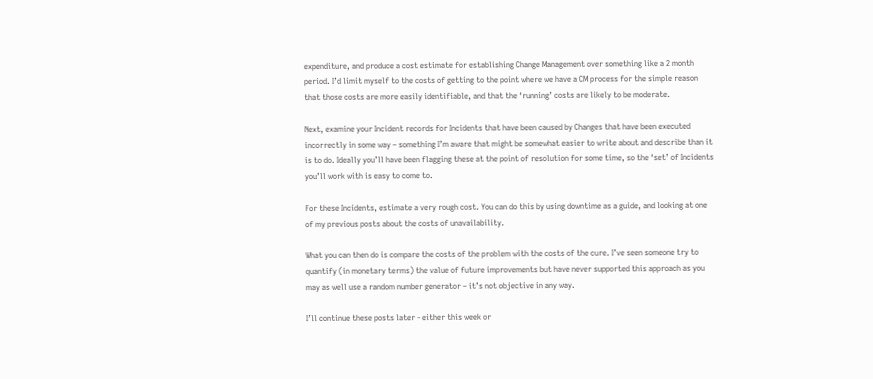expenditure, and produce a cost estimate for establishing Change Management over something like a 2 month period. I’d limit myself to the costs of getting to the point where we have a CM process for the simple reason that those costs are more easily identifiable, and that the ‘running’ costs are likely to be moderate.

Next, examine your Incident records for Incidents that have been caused by Changes that have been executed incorrectly in some way – something I’m aware that might be somewhat easier to write about and describe than it is to do. Ideally you’ll have been flagging these at the point of resolution for some time, so the ‘set’ of Incidents you’ll work with is easy to come to.

For these Incidents, estimate a very rough cost. You can do this by using downtime as a guide, and looking at one of my previous posts about the costs of unavailability.

What you can then do is compare the costs of the problem with the costs of the cure. I’ve seen someone try to quantify (in monetary terms) the value of future improvements but have never supported this approach as you may as well use a random number generator – it’s not objective in any way.

I’ll continue these posts later - either this week or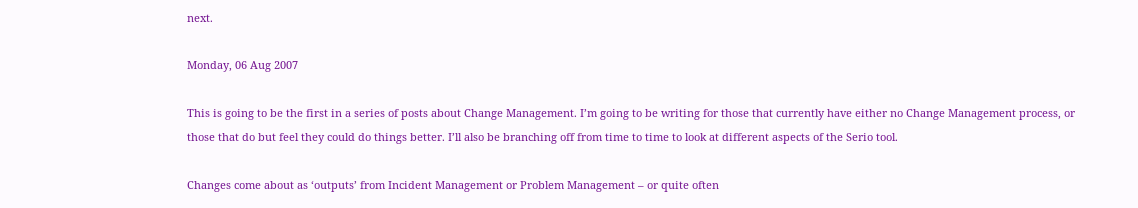next.

Monday, 06 Aug 2007

This is going to be the first in a series of posts about Change Management. I’m going to be writing for those that currently have either no Change Management process, or those that do but feel they could do things better. I’ll also be branching off from time to time to look at different aspects of the Serio tool.

Changes come about as ‘outputs’ from Incident Management or Problem Management – or quite often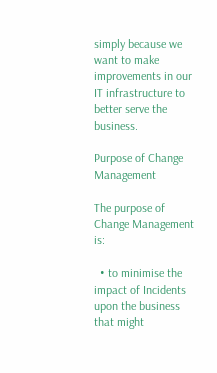simply because we want to make improvements in our IT infrastructure to better serve the business.

Purpose of Change Management

The purpose of Change Management is:

  • to minimise the impact of Incidents upon the business that might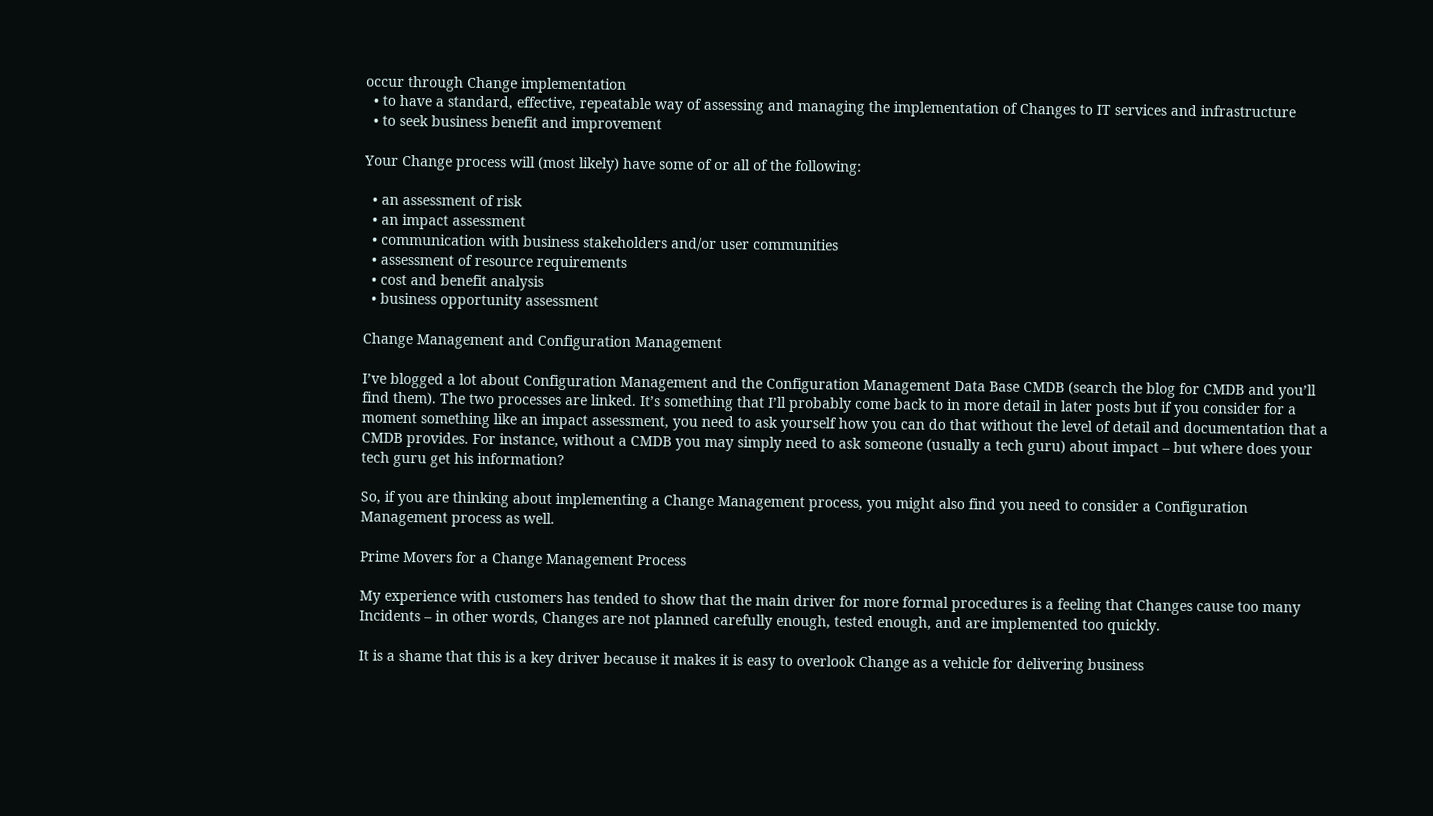occur through Change implementation
  • to have a standard, effective, repeatable way of assessing and managing the implementation of Changes to IT services and infrastructure
  • to seek business benefit and improvement

Your Change process will (most likely) have some of or all of the following:

  • an assessment of risk
  • an impact assessment
  • communication with business stakeholders and/or user communities
  • assessment of resource requirements
  • cost and benefit analysis
  • business opportunity assessment

Change Management and Configuration Management

I’ve blogged a lot about Configuration Management and the Configuration Management Data Base CMDB (search the blog for CMDB and you’ll find them). The two processes are linked. It’s something that I’ll probably come back to in more detail in later posts but if you consider for a moment something like an impact assessment, you need to ask yourself how you can do that without the level of detail and documentation that a CMDB provides. For instance, without a CMDB you may simply need to ask someone (usually a tech guru) about impact – but where does your tech guru get his information?

So, if you are thinking about implementing a Change Management process, you might also find you need to consider a Configuration Management process as well.

Prime Movers for a Change Management Process

My experience with customers has tended to show that the main driver for more formal procedures is a feeling that Changes cause too many Incidents – in other words, Changes are not planned carefully enough, tested enough, and are implemented too quickly.

It is a shame that this is a key driver because it makes it is easy to overlook Change as a vehicle for delivering business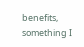benefits, something I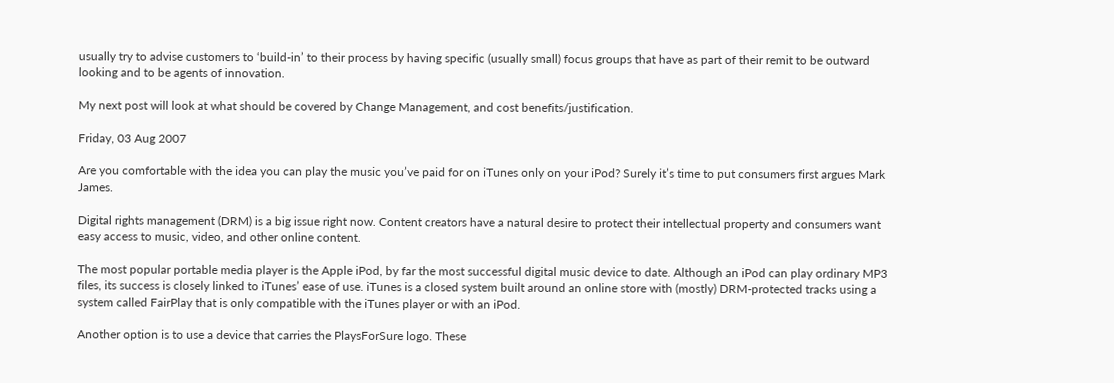usually try to advise customers to ‘build-in’ to their process by having specific (usually small) focus groups that have as part of their remit to be outward looking and to be agents of innovation.

My next post will look at what should be covered by Change Management, and cost benefits/justification.

Friday, 03 Aug 2007

Are you comfortable with the idea you can play the music you’ve paid for on iTunes only on your iPod? Surely it’s time to put consumers first argues Mark James.

Digital rights management (DRM) is a big issue right now. Content creators have a natural desire to protect their intellectual property and consumers want easy access to music, video, and other online content.

The most popular portable media player is the Apple iPod, by far the most successful digital music device to date. Although an iPod can play ordinary MP3 files, its success is closely linked to iTunes’ ease of use. iTunes is a closed system built around an online store with (mostly) DRM-protected tracks using a system called FairPlay that is only compatible with the iTunes player or with an iPod.

Another option is to use a device that carries the PlaysForSure logo. These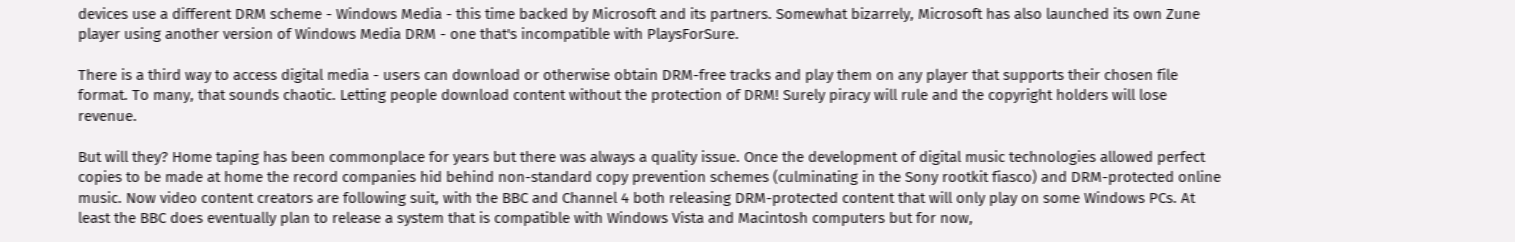devices use a different DRM scheme - Windows Media - this time backed by Microsoft and its partners. Somewhat bizarrely, Microsoft has also launched its own Zune player using another version of Windows Media DRM - one that's incompatible with PlaysForSure.

There is a third way to access digital media - users can download or otherwise obtain DRM-free tracks and play them on any player that supports their chosen file format. To many, that sounds chaotic. Letting people download content without the protection of DRM! Surely piracy will rule and the copyright holders will lose revenue.

But will they? Home taping has been commonplace for years but there was always a quality issue. Once the development of digital music technologies allowed perfect copies to be made at home the record companies hid behind non-standard copy prevention schemes (culminating in the Sony rootkit fiasco) and DRM-protected online music. Now video content creators are following suit, with the BBC and Channel 4 both releasing DRM-protected content that will only play on some Windows PCs. At least the BBC does eventually plan to release a system that is compatible with Windows Vista and Macintosh computers but for now,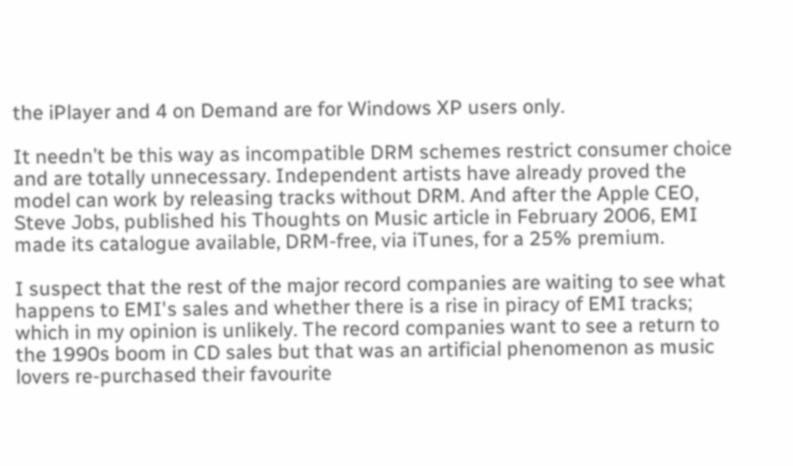the iPlayer and 4 on Demand are for Windows XP users only.

It needn’t be this way as incompatible DRM schemes restrict consumer choice and are totally unnecessary. Independent artists have already proved the model can work by releasing tracks without DRM. And after the Apple CEO, Steve Jobs, published his Thoughts on Music article in February 2006, EMI made its catalogue available, DRM-free, via iTunes, for a 25% premium.

I suspect that the rest of the major record companies are waiting to see what happens to EMI's sales and whether there is a rise in piracy of EMI tracks; which in my opinion is unlikely. The record companies want to see a return to the 1990s boom in CD sales but that was an artificial phenomenon as music lovers re-purchased their favourite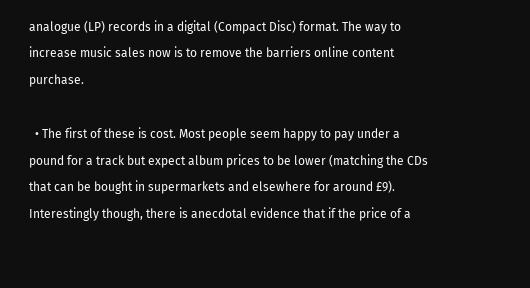analogue (LP) records in a digital (Compact Disc) format. The way to increase music sales now is to remove the barriers online content purchase.

  • The first of these is cost. Most people seem happy to pay under a pound for a track but expect album prices to be lower (matching the CDs that can be bought in supermarkets and elsewhere for around £9). Interestingly though, there is anecdotal evidence that if the price of a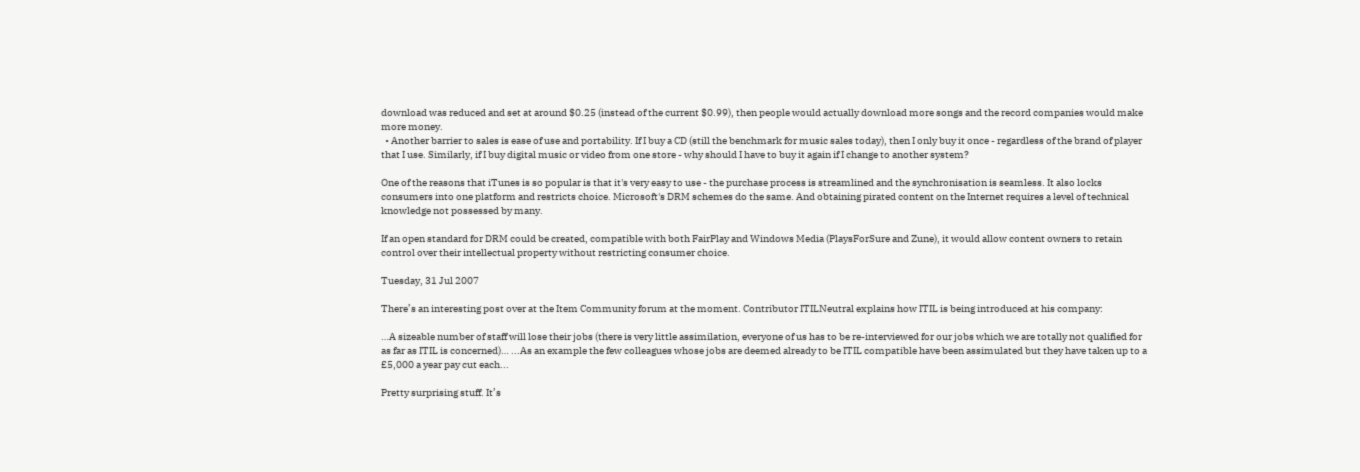download was reduced and set at around $0.25 (instead of the current $0.99), then people would actually download more songs and the record companies would make more money.
  • Another barrier to sales is ease of use and portability. If I buy a CD (still the benchmark for music sales today), then I only buy it once - regardless of the brand of player that I use. Similarly, if I buy digital music or video from one store - why should I have to buy it again if I change to another system?

One of the reasons that iTunes is so popular is that it's very easy to use - the purchase process is streamlined and the synchronisation is seamless. It also locks consumers into one platform and restricts choice. Microsoft's DRM schemes do the same. And obtaining pirated content on the Internet requires a level of technical knowledge not possessed by many.

If an open standard for DRM could be created, compatible with both FairPlay and Windows Media (PlaysForSure and Zune), it would allow content owners to retain control over their intellectual property without restricting consumer choice.

Tuesday, 31 Jul 2007

There’s an interesting post over at the Item Community forum at the moment. Contributor ITILNeutral explains how ITIL is being introduced at his company:

…A sizeable number of staff will lose their jobs (there is very little assimilation, everyone of us has to be re-interviewed for our jobs which we are totally not qualified for as far as ITIL is concerned)… ...As an example the few colleagues whose jobs are deemed already to be ITIL compatible have been assimulated but they have taken up to a £5,000 a year pay cut each...

Pretty surprising stuff. It’s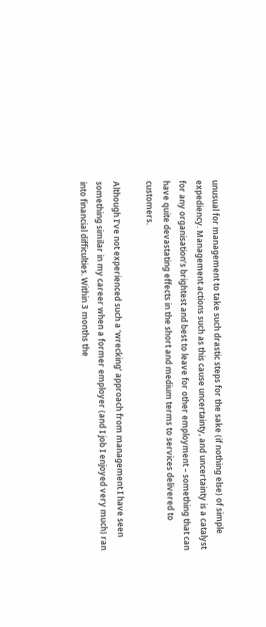unusual for management to take such drastic steps for the sake (if nothing else) of simple expediency. Management actions such as this cause uncertainty, and uncertainty is a catalyst for any organisation’s brightest and best to leave for other employment – something that can have quite devastating effects in the short and medium terms to services delivered to customers.

Although I’ve not experienced such a ‘wrecking’ approach from management I have seen something similar in my career when a former employer (and I job I enjoyed very much) ran into financial difficulties. Within 3 months the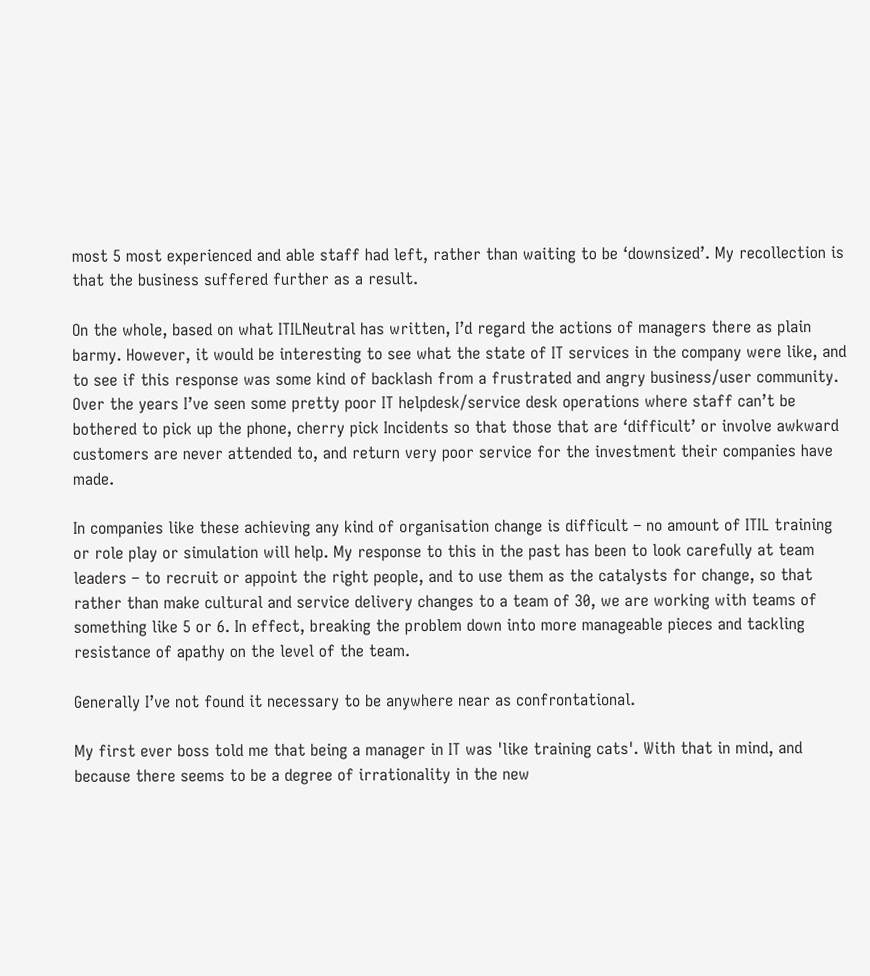most 5 most experienced and able staff had left, rather than waiting to be ‘downsized’. My recollection is that the business suffered further as a result.

On the whole, based on what ITILNeutral has written, I’d regard the actions of managers there as plain barmy. However, it would be interesting to see what the state of IT services in the company were like, and to see if this response was some kind of backlash from a frustrated and angry business/user community. Over the years I’ve seen some pretty poor IT helpdesk/service desk operations where staff can’t be bothered to pick up the phone, cherry pick Incidents so that those that are ‘difficult’ or involve awkward customers are never attended to, and return very poor service for the investment their companies have made.

In companies like these achieving any kind of organisation change is difficult – no amount of ITIL training or role play or simulation will help. My response to this in the past has been to look carefully at team leaders – to recruit or appoint the right people, and to use them as the catalysts for change, so that rather than make cultural and service delivery changes to a team of 30, we are working with teams of something like 5 or 6. In effect, breaking the problem down into more manageable pieces and tackling resistance of apathy on the level of the team.

Generally I’ve not found it necessary to be anywhere near as confrontational.

My first ever boss told me that being a manager in IT was 'like training cats'. With that in mind, and because there seems to be a degree of irrationality in the new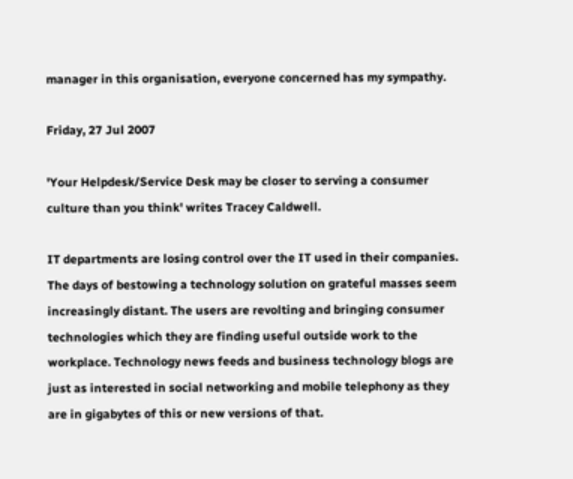manager in this organisation, everyone concerned has my sympathy.

Friday, 27 Jul 2007

'Your Helpdesk/Service Desk may be closer to serving a consumer culture than you think' writes Tracey Caldwell.

IT departments are losing control over the IT used in their companies. The days of bestowing a technology solution on grateful masses seem increasingly distant. The users are revolting and bringing consumer technologies which they are finding useful outside work to the workplace. Technology news feeds and business technology blogs are just as interested in social networking and mobile telephony as they are in gigabytes of this or new versions of that.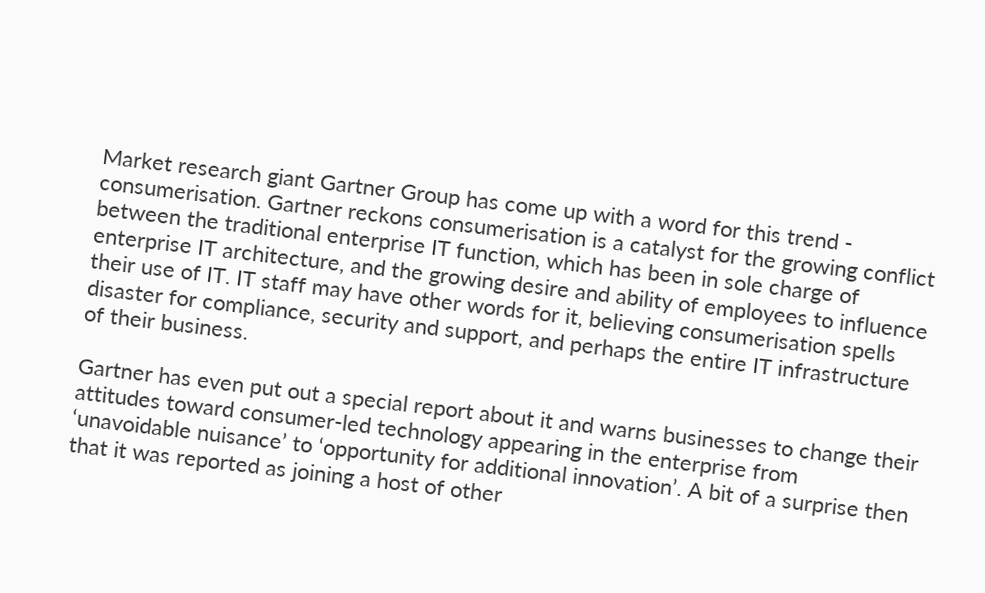Market research giant Gartner Group has come up with a word for this trend - consumerisation. Gartner reckons consumerisation is a catalyst for the growing conflict between the traditional enterprise IT function, which has been in sole charge of enterprise IT architecture, and the growing desire and ability of employees to influence their use of IT. IT staff may have other words for it, believing consumerisation spells disaster for compliance, security and support, and perhaps the entire IT infrastructure of their business.

Gartner has even put out a special report about it and warns businesses to change their attitudes toward consumer-led technology appearing in the enterprise from ‘unavoidable nuisance’ to ‘opportunity for additional innovation’. A bit of a surprise then that it was reported as joining a host of other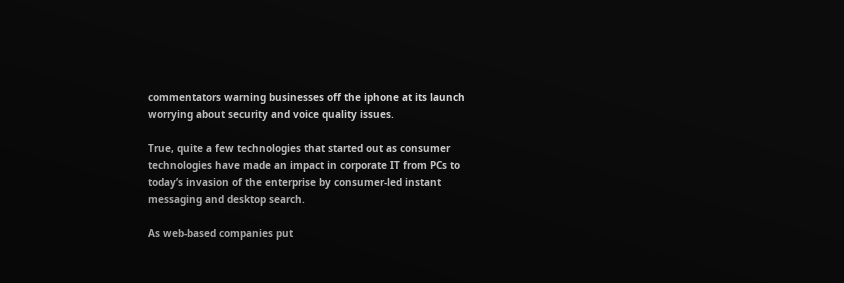commentators warning businesses off the iphone at its launch worrying about security and voice quality issues.

True, quite a few technologies that started out as consumer technologies have made an impact in corporate IT from PCs to today’s invasion of the enterprise by consumer-led instant messaging and desktop search.

As web-based companies put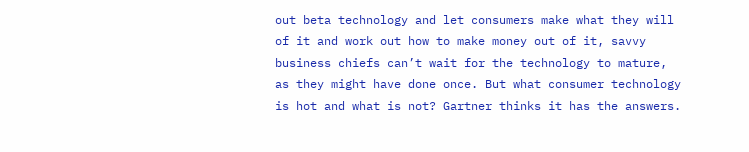out beta technology and let consumers make what they will of it and work out how to make money out of it, savvy business chiefs can’t wait for the technology to mature, as they might have done once. But what consumer technology is hot and what is not? Gartner thinks it has the answers.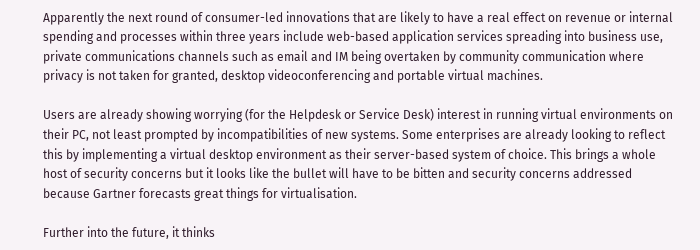Apparently the next round of consumer-led innovations that are likely to have a real effect on revenue or internal spending and processes within three years include web-based application services spreading into business use, private communications channels such as email and IM being overtaken by community communication where privacy is not taken for granted, desktop videoconferencing and portable virtual machines.

Users are already showing worrying (for the Helpdesk or Service Desk) interest in running virtual environments on their PC, not least prompted by incompatibilities of new systems. Some enterprises are already looking to reflect this by implementing a virtual desktop environment as their server-based system of choice. This brings a whole host of security concerns but it looks like the bullet will have to be bitten and security concerns addressed because Gartner forecasts great things for virtualisation.

Further into the future, it thinks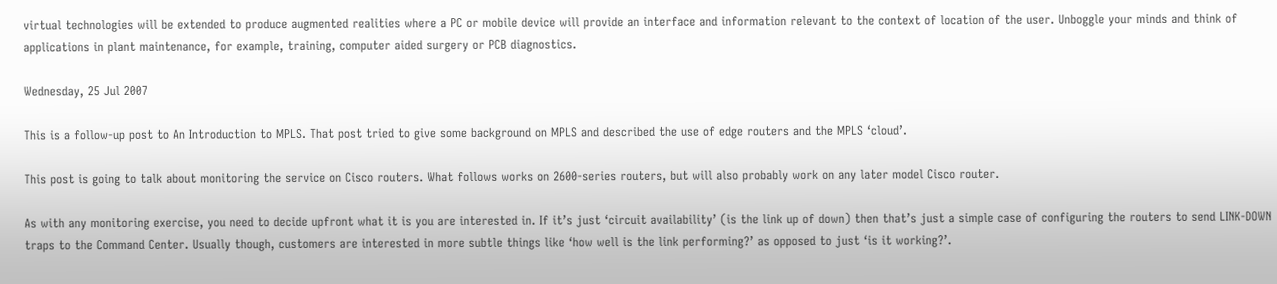virtual technologies will be extended to produce augmented realities where a PC or mobile device will provide an interface and information relevant to the context of location of the user. Unboggle your minds and think of applications in plant maintenance, for example, training, computer aided surgery or PCB diagnostics.

Wednesday, 25 Jul 2007

This is a follow-up post to An Introduction to MPLS. That post tried to give some background on MPLS and described the use of edge routers and the MPLS ‘cloud’.

This post is going to talk about monitoring the service on Cisco routers. What follows works on 2600-series routers, but will also probably work on any later model Cisco router.

As with any monitoring exercise, you need to decide upfront what it is you are interested in. If it’s just ‘circuit availability’ (is the link up of down) then that’s just a simple case of configuring the routers to send LINK-DOWN traps to the Command Center. Usually though, customers are interested in more subtle things like ‘how well is the link performing?’ as opposed to just ‘is it working?’.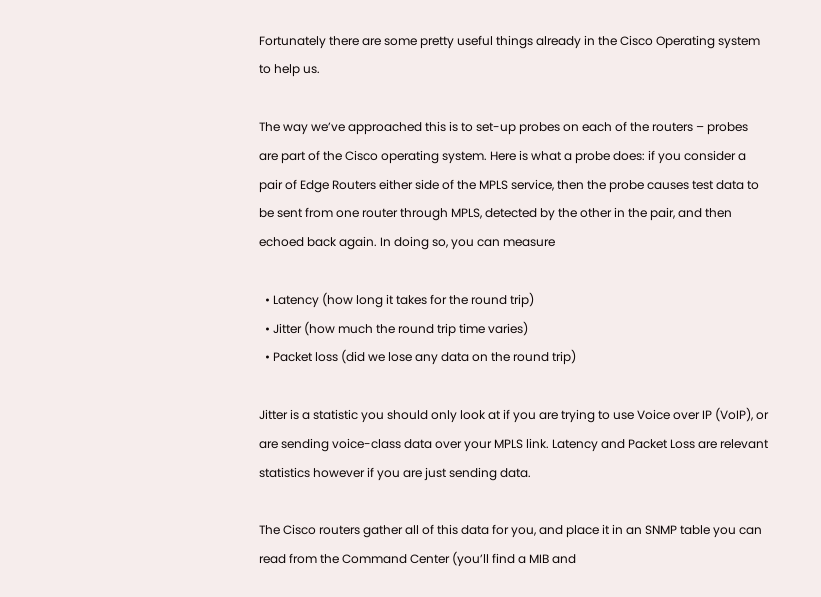Fortunately there are some pretty useful things already in the Cisco Operating system to help us.

The way we’ve approached this is to set-up probes on each of the routers – probes are part of the Cisco operating system. Here is what a probe does: if you consider a pair of Edge Routers either side of the MPLS service, then the probe causes test data to be sent from one router through MPLS, detected by the other in the pair, and then echoed back again. In doing so, you can measure

  • Latency (how long it takes for the round trip)
  • Jitter (how much the round trip time varies)
  • Packet loss (did we lose any data on the round trip)

Jitter is a statistic you should only look at if you are trying to use Voice over IP (VoIP), or are sending voice-class data over your MPLS link. Latency and Packet Loss are relevant statistics however if you are just sending data.

The Cisco routers gather all of this data for you, and place it in an SNMP table you can read from the Command Center (you’ll find a MIB and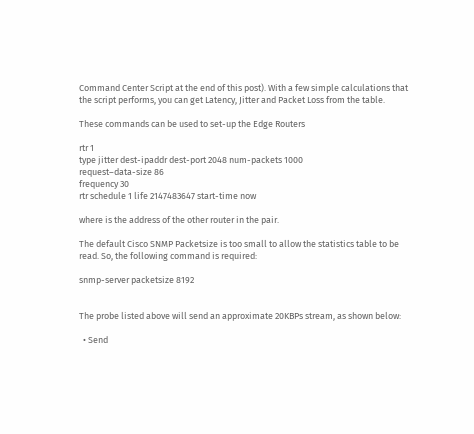Command Center Script at the end of this post). With a few simple calculations that the script performs, you can get Latency, Jitter and Packet Loss from the table.

These commands can be used to set-up the Edge Routers

rtr 1
type jitter dest-ipaddr dest-port 2048 num-packets 1000
request–data-size 86
frequency 30
rtr schedule 1 life 2147483647 start-time now

where is the address of the other router in the pair.

The default Cisco SNMP Packetsize is too small to allow the statistics table to be read. So, the following command is required:

snmp-server packetsize 8192


The probe listed above will send an approximate 20KBPs stream, as shown below:

  • Send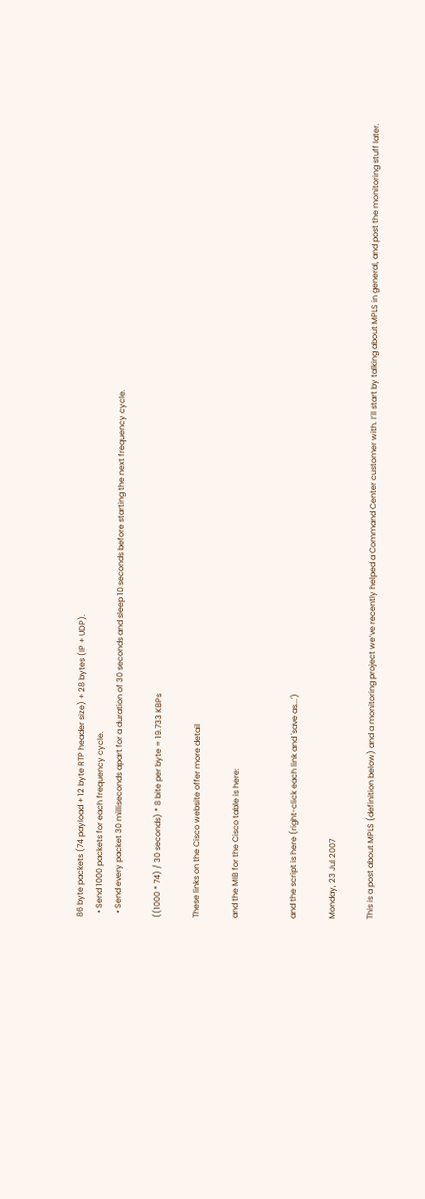86 byte packets (74 payload + 12 byte RTP header size) + 28 bytes (IP + UDP).
  • Send 1000 packets for each frequency cycle.
  • Send every packet 30 milliseconds apart for a duration of 30 seconds and sleep 10 seconds before starting the next frequency cycle.

((1000 * 74) / 30 seconds) * 8 bite per byte = 19.733 KBPs

These links on the Cisco website offer more detail

and the MIB for the Cisco table is here:


and the script is here (right-click each link and 'save as...')

Monday, 23 Jul 2007

This is a post about MPLS (definition below) and a monitoring project we’ve recently helped a Command Center customer with. I’ll start by talking about MPLS in general, and post the monitoring stuff later.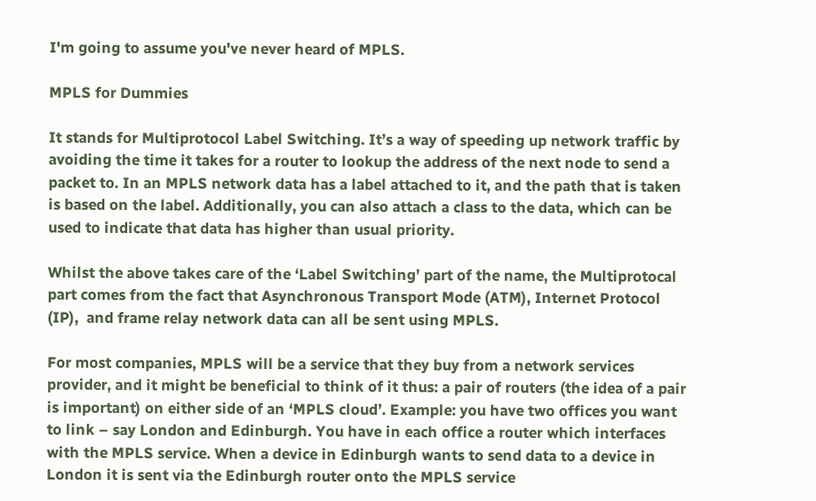I'm going to assume you've never heard of MPLS.

MPLS for Dummies

It stands for Multiprotocol Label Switching. It’s a way of speeding up network traffic by avoiding the time it takes for a router to lookup the address of the next node to send a packet to. In an MPLS network data has a label attached to it, and the path that is taken is based on the label. Additionally, you can also attach a class to the data, which can be used to indicate that data has higher than usual priority.

Whilst the above takes care of the ‘Label Switching’ part of the name, the Multiprotocal part comes from the fact that Asynchronous Transport Mode (ATM), Internet Protocol (IP),  and frame relay network data can all be sent using MPLS.

For most companies, MPLS will be a service that they buy from a network services provider, and it might be beneficial to think of it thus: a pair of routers (the idea of a pair is important) on either side of an ‘MPLS cloud’. Example: you have two offices you want to link – say London and Edinburgh. You have in each office a router which interfaces with the MPLS service. When a device in Edinburgh wants to send data to a device in London it is sent via the Edinburgh router onto the MPLS service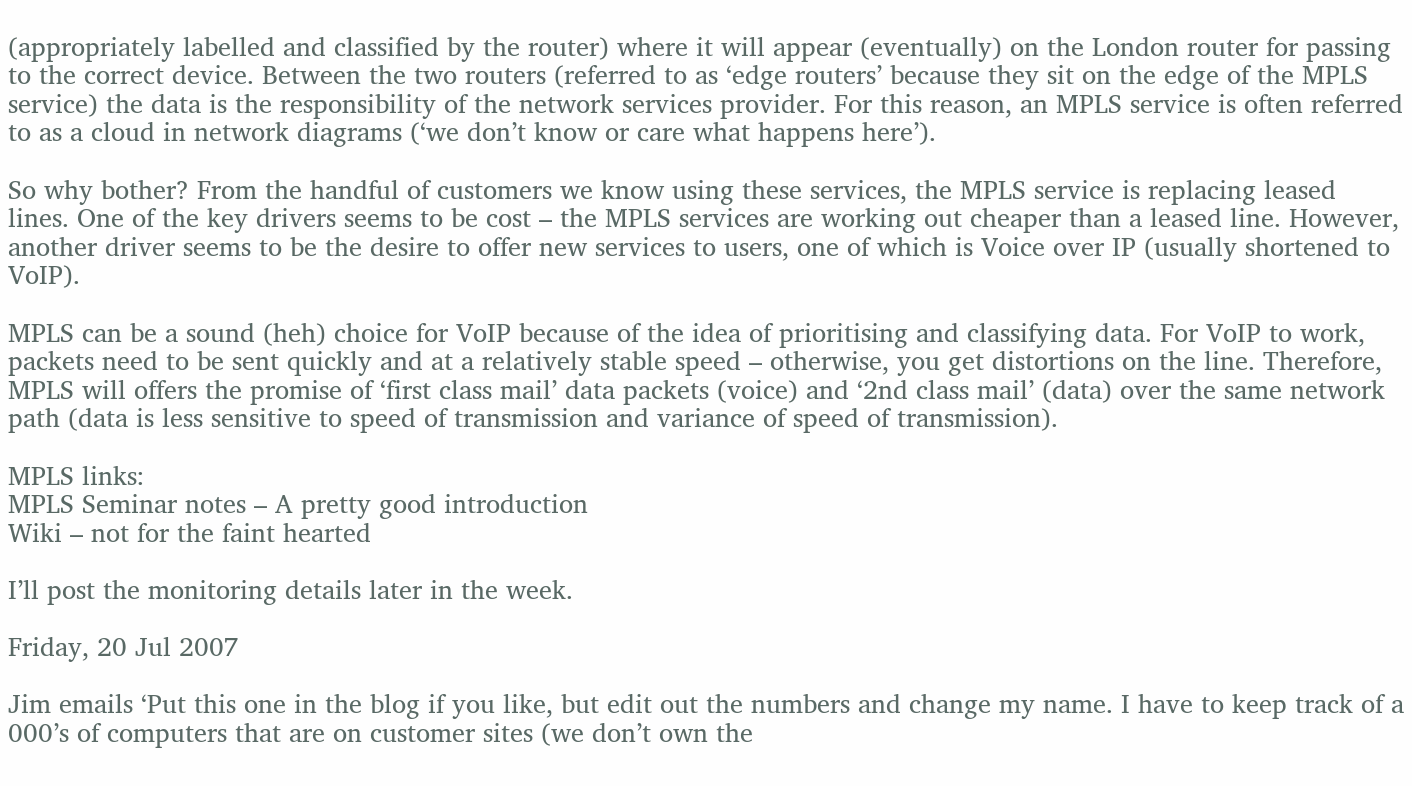(appropriately labelled and classified by the router) where it will appear (eventually) on the London router for passing to the correct device. Between the two routers (referred to as ‘edge routers’ because they sit on the edge of the MPLS service) the data is the responsibility of the network services provider. For this reason, an MPLS service is often referred to as a cloud in network diagrams (‘we don’t know or care what happens here’).

So why bother? From the handful of customers we know using these services, the MPLS service is replacing leased lines. One of the key drivers seems to be cost – the MPLS services are working out cheaper than a leased line. However, another driver seems to be the desire to offer new services to users, one of which is Voice over IP (usually shortened to VoIP).

MPLS can be a sound (heh) choice for VoIP because of the idea of prioritising and classifying data. For VoIP to work, packets need to be sent quickly and at a relatively stable speed – otherwise, you get distortions on the line. Therefore, MPLS will offers the promise of ‘first class mail’ data packets (voice) and ‘2nd class mail’ (data) over the same network path (data is less sensitive to speed of transmission and variance of speed of transmission).

MPLS links:
MPLS Seminar notes – A pretty good introduction
Wiki – not for the faint hearted

I’ll post the monitoring details later in the week.

Friday, 20 Jul 2007

Jim emails ‘Put this one in the blog if you like, but edit out the numbers and change my name. I have to keep track of a 000’s of computers that are on customer sites (we don’t own the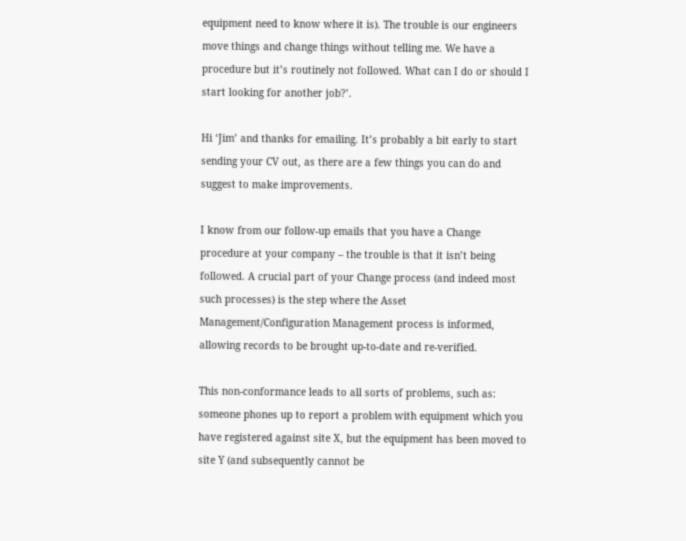equipment need to know where it is). The trouble is our engineers move things and change things without telling me. We have a procedure but it’s routinely not followed. What can I do or should I start looking for another job?’.

Hi ‘Jim’ and thanks for emailing. It’s probably a bit early to start sending your CV out, as there are a few things you can do and suggest to make improvements.

I know from our follow-up emails that you have a Change procedure at your company – the trouble is that it isn’t being followed. A crucial part of your Change process (and indeed most such processes) is the step where the Asset Management/Configuration Management process is informed, allowing records to be brought up-to-date and re-verified.

This non-conformance leads to all sorts of problems, such as: someone phones up to report a problem with equipment which you have registered against site X, but the equipment has been moved to site Y (and subsequently cannot be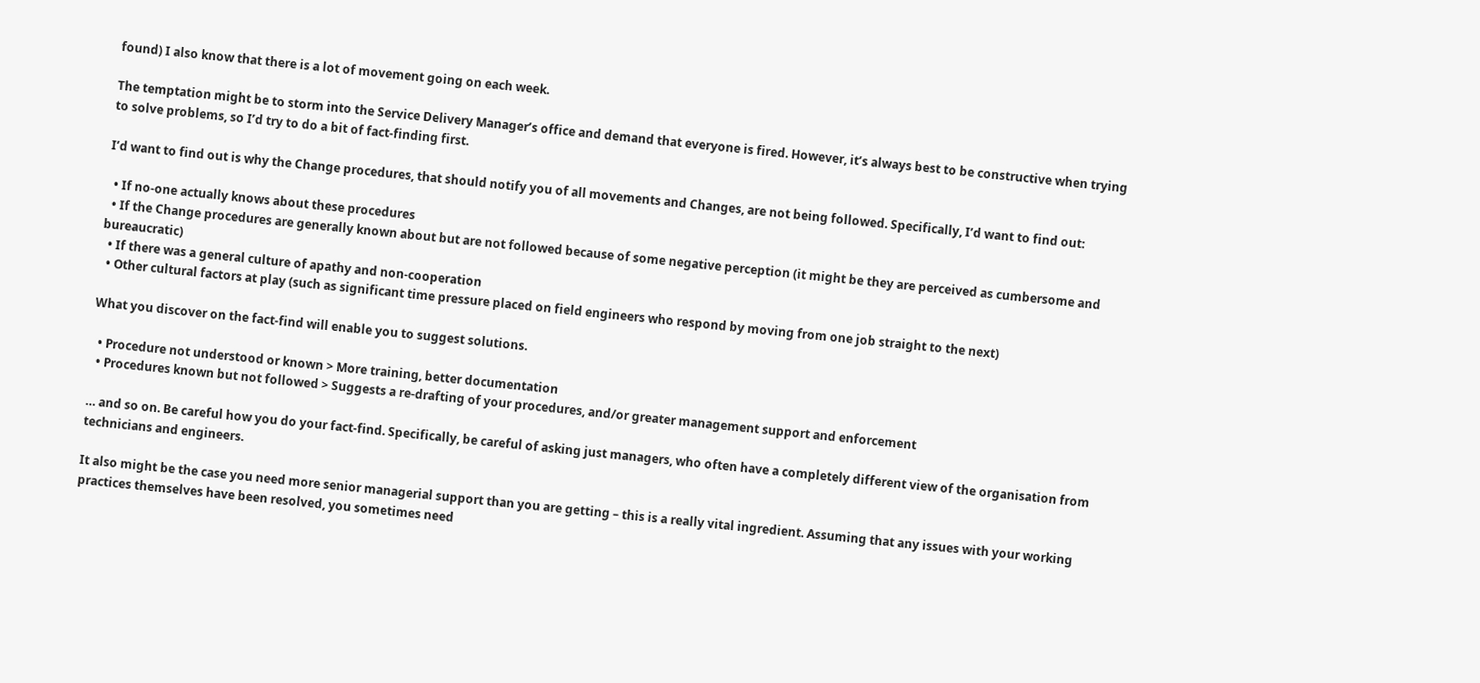found) I also know that there is a lot of movement going on each week.

The temptation might be to storm into the Service Delivery Manager’s office and demand that everyone is fired. However, it’s always best to be constructive when trying to solve problems, so I’d try to do a bit of fact-finding first.

I’d want to find out is why the Change procedures, that should notify you of all movements and Changes, are not being followed. Specifically, I’d want to find out:

  • If no-one actually knows about these procedures
  • If the Change procedures are generally known about but are not followed because of some negative perception (it might be they are perceived as cumbersome and bureaucratic)
  • If there was a general culture of apathy and non-cooperation
  • Other cultural factors at play (such as significant time pressure placed on field engineers who respond by moving from one job straight to the next)

What you discover on the fact-find will enable you to suggest solutions.

  • Procedure not understood or known > More training, better documentation
  • Procedures known but not followed > Suggests a re-drafting of your procedures, and/or greater management support and enforcement

… and so on. Be careful how you do your fact-find. Specifically, be careful of asking just managers, who often have a completely different view of the organisation from technicians and engineers.

It also might be the case you need more senior managerial support than you are getting – this is a really vital ingredient. Assuming that any issues with your working practices themselves have been resolved, you sometimes need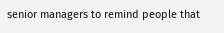senior managers to remind people that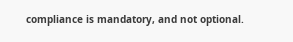compliance is mandatory, and not optional.